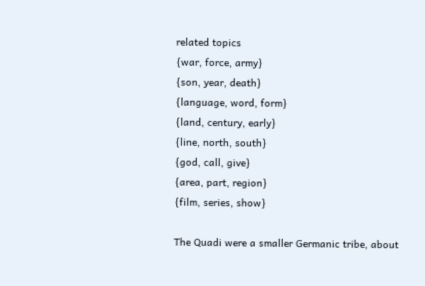related topics
{war, force, army}
{son, year, death}
{language, word, form}
{land, century, early}
{line, north, south}
{god, call, give}
{area, part, region}
{film, series, show}

The Quadi were a smaller Germanic tribe, about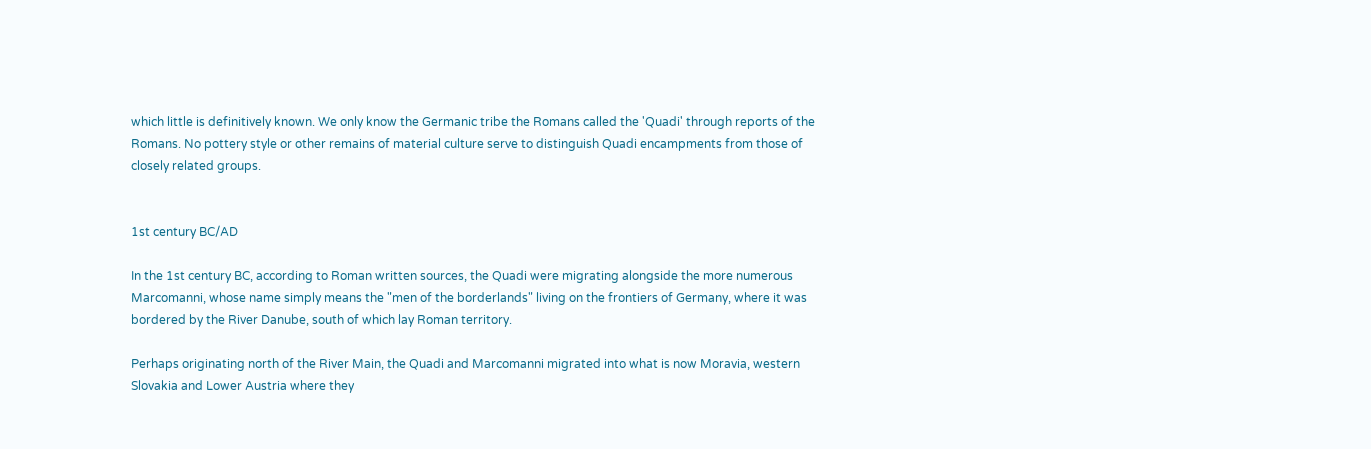which little is definitively known. We only know the Germanic tribe the Romans called the 'Quadi' through reports of the Romans. No pottery style or other remains of material culture serve to distinguish Quadi encampments from those of closely related groups.


1st century BC/AD

In the 1st century BC, according to Roman written sources, the Quadi were migrating alongside the more numerous Marcomanni, whose name simply means the "men of the borderlands" living on the frontiers of Germany, where it was bordered by the River Danube, south of which lay Roman territory.

Perhaps originating north of the River Main, the Quadi and Marcomanni migrated into what is now Moravia, western Slovakia and Lower Austria where they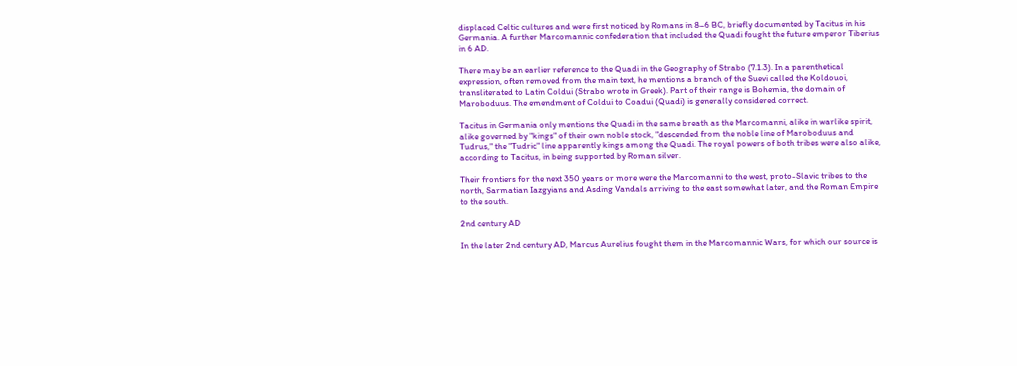displaced Celtic cultures and were first noticed by Romans in 8–6 BC, briefly documented by Tacitus in his Germania. A further Marcomannic confederation that included the Quadi fought the future emperor Tiberius in 6 AD.

There may be an earlier reference to the Quadi in the Geography of Strabo (7.1.3). In a parenthetical expression, often removed from the main text, he mentions a branch of the Suevi called the Koldouoi, transliterated to Latin Coldui (Strabo wrote in Greek). Part of their range is Bohemia, the domain of Maroboduus. The emendment of Coldui to Coadui (Quadi) is generally considered correct.

Tacitus in Germania only mentions the Quadi in the same breath as the Marcomanni, alike in warlike spirit, alike governed by "kings" of their own noble stock, "descended from the noble line of Maroboduus and Tudrus," the "Tudric" line apparently kings among the Quadi. The royal powers of both tribes were also alike, according to Tacitus, in being supported by Roman silver.

Their frontiers for the next 350 years or more were the Marcomanni to the west, proto-Slavic tribes to the north, Sarmatian Iazgyians and Asding Vandals arriving to the east somewhat later, and the Roman Empire to the south.

2nd century AD

In the later 2nd century AD, Marcus Aurelius fought them in the Marcomannic Wars, for which our source is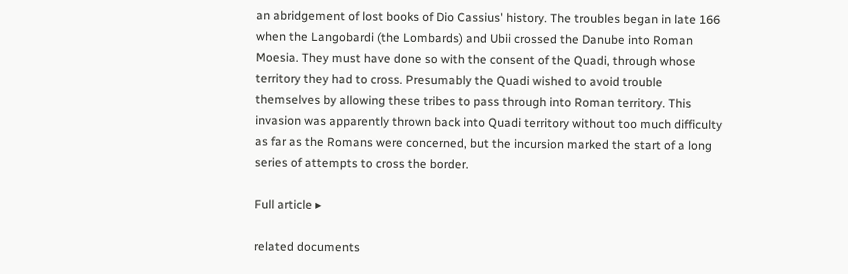an abridgement of lost books of Dio Cassius' history. The troubles began in late 166 when the Langobardi (the Lombards) and Ubii crossed the Danube into Roman Moesia. They must have done so with the consent of the Quadi, through whose territory they had to cross. Presumably the Quadi wished to avoid trouble themselves by allowing these tribes to pass through into Roman territory. This invasion was apparently thrown back into Quadi territory without too much difficulty as far as the Romans were concerned, but the incursion marked the start of a long series of attempts to cross the border.

Full article ▸

related documents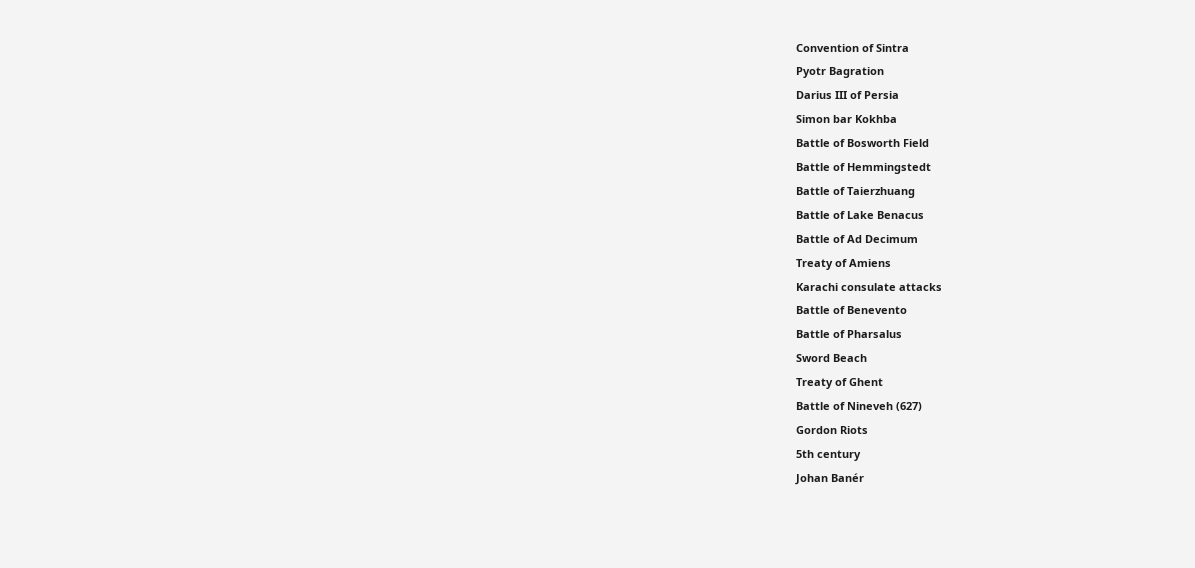Convention of Sintra
Pyotr Bagration
Darius III of Persia
Simon bar Kokhba
Battle of Bosworth Field
Battle of Hemmingstedt
Battle of Taierzhuang
Battle of Lake Benacus
Battle of Ad Decimum
Treaty of Amiens
Karachi consulate attacks
Battle of Benevento
Battle of Pharsalus
Sword Beach
Treaty of Ghent
Battle of Nineveh (627)
Gordon Riots
5th century
Johan Banér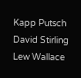Kapp Putsch
David Stirling
Lew Wallace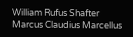William Rufus Shafter
Marcus Claudius Marcellus